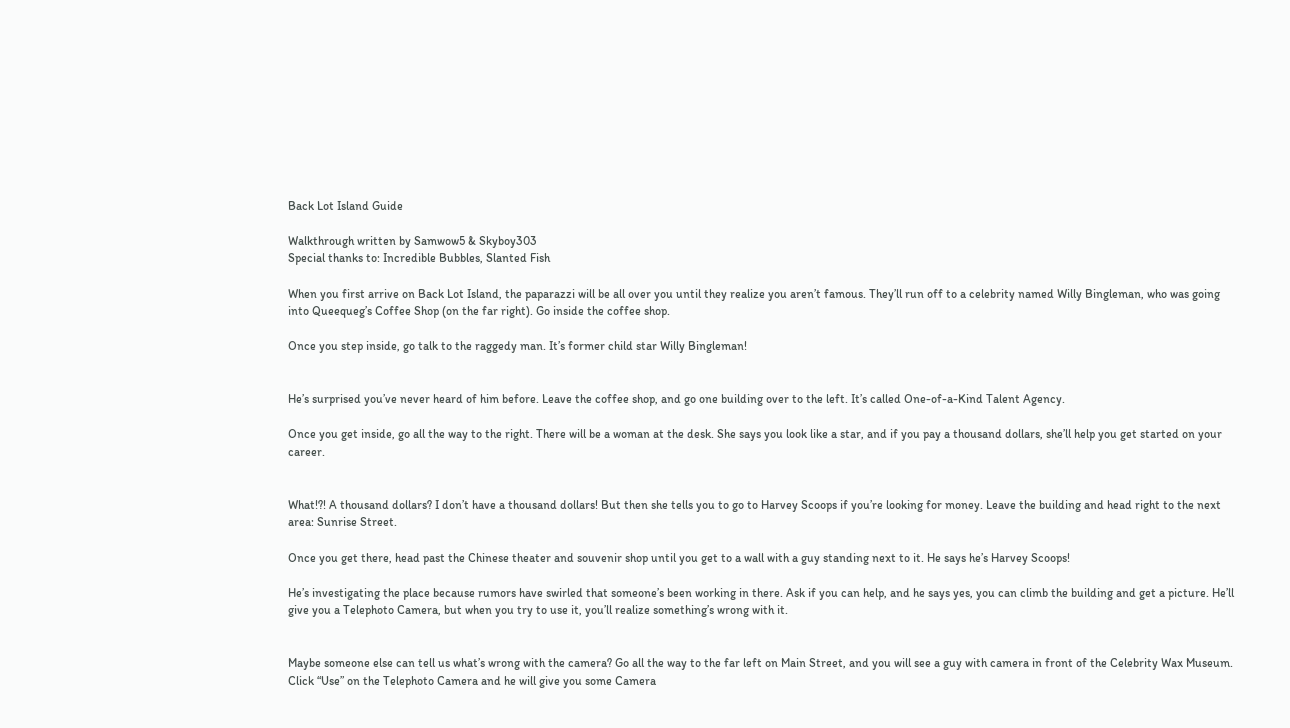Back Lot Island Guide

Walkthrough written by Samwow5 & Skyboy303
Special thanks to: Incredible Bubbles, Slanted Fish

When you first arrive on Back Lot Island, the paparazzi will be all over you until they realize you aren’t famous. They’ll run off to a celebrity named Willy Bingleman, who was going into Queequeg’s Coffee Shop (on the far right). Go inside the coffee shop.

Once you step inside, go talk to the raggedy man. It’s former child star Willy Bingleman!


He’s surprised you’ve never heard of him before. Leave the coffee shop, and go one building over to the left. It’s called One-of-a-Kind Talent Agency.

Once you get inside, go all the way to the right. There will be a woman at the desk. She says you look like a star, and if you pay a thousand dollars, she’ll help you get started on your career.


What!?! A thousand dollars? I don’t have a thousand dollars! But then she tells you to go to Harvey Scoops if you’re looking for money. Leave the building and head right to the next area: Sunrise Street.

Once you get there, head past the Chinese theater and souvenir shop until you get to a wall with a guy standing next to it. He says he’s Harvey Scoops!

He’s investigating the place because rumors have swirled that someone’s been working in there. Ask if you can help, and he says yes, you can climb the building and get a picture. He’ll give you a Telephoto Camera, but when you try to use it, you’ll realize something’s wrong with it.


Maybe someone else can tell us what’s wrong with the camera? Go all the way to the far left on Main Street, and you will see a guy with camera in front of the Celebrity Wax Museum. Click “Use” on the Telephoto Camera and he will give you some Camera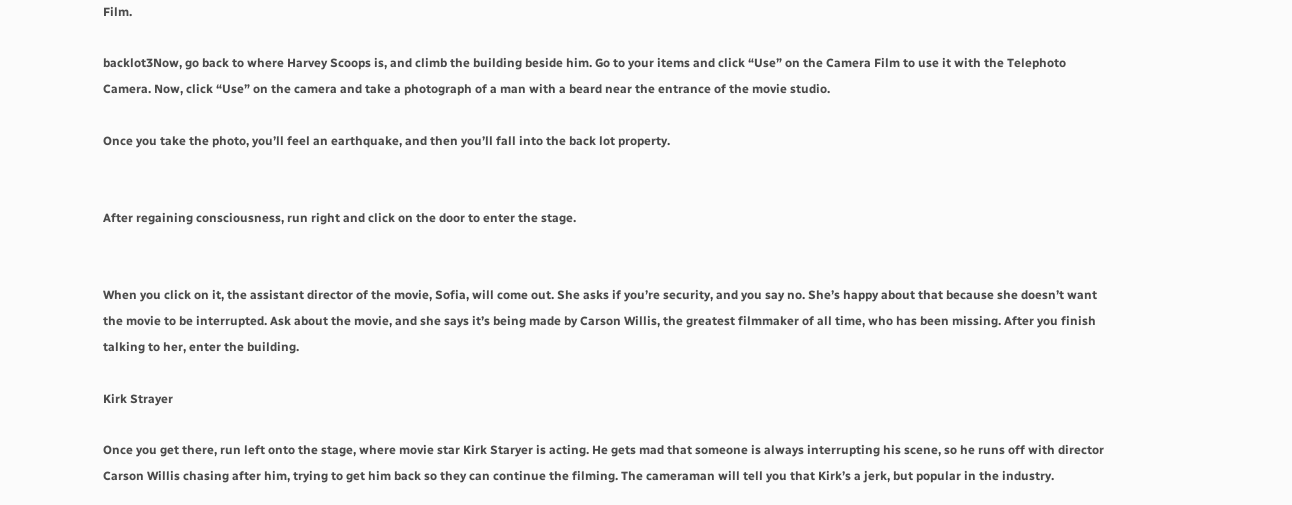Film.

backlot3Now, go back to where Harvey Scoops is, and climb the building beside him. Go to your items and click “Use” on the Camera Film to use it with the Telephoto Camera. Now, click “Use” on the camera and take a photograph of a man with a beard near the entrance of the movie studio.

Once you take the photo, you’ll feel an earthquake, and then you’ll fall into the back lot property.


After regaining consciousness, run right and click on the door to enter the stage.


When you click on it, the assistant director of the movie, Sofia, will come out. She asks if you’re security, and you say no. She’s happy about that because she doesn’t want the movie to be interrupted. Ask about the movie, and she says it’s being made by Carson Willis, the greatest filmmaker of all time, who has been missing. After you finish talking to her, enter the building.

Kirk Strayer

Once you get there, run left onto the stage, where movie star Kirk Staryer is acting. He gets mad that someone is always interrupting his scene, so he runs off with director Carson Willis chasing after him, trying to get him back so they can continue the filming. The cameraman will tell you that Kirk’s a jerk, but popular in the industry.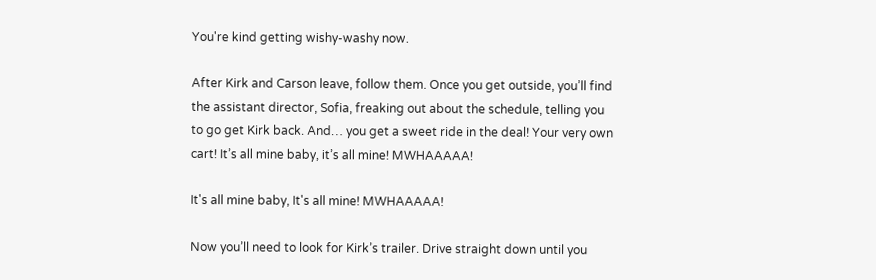You're kind getting wishy-washy now.

After Kirk and Carson leave, follow them. Once you get outside, you’ll find the assistant director, Sofia, freaking out about the schedule, telling you to go get Kirk back. And… you get a sweet ride in the deal! Your very own cart! It’s all mine baby, it’s all mine! MWHAAAAA!

It's all mine baby, It's all mine! MWHAAAAA!

Now you’ll need to look for Kirk’s trailer. Drive straight down until you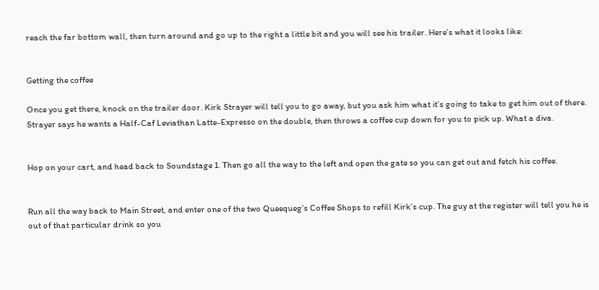reach the far bottom wall, then turn around and go up to the right a little bit and you will see his trailer. Here’s what it looks like:


Getting the coffee

Once you get there, knock on the trailer door. Kirk Strayer will tell you to go away, but you ask him what it’s going to take to get him out of there. Strayer says he wants a Half-Caf Leviathan Latte-Expresso on the double, then throws a coffee cup down for you to pick up. What a diva.


Hop on your cart, and head back to Soundstage 1. Then go all the way to the left and open the gate so you can get out and fetch his coffee.


Run all the way back to Main Street, and enter one of the two Queequeg’s Coffee Shops to refill Kirk’s cup. The guy at the register will tell you he is out of that particular drink so you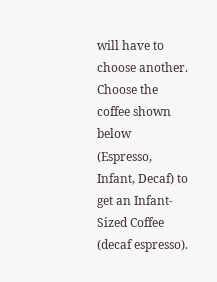will have to choose another. Choose the coffee shown below (Espresso, Infant, Decaf) to get an Infant-Sized Coffee (decaf espresso).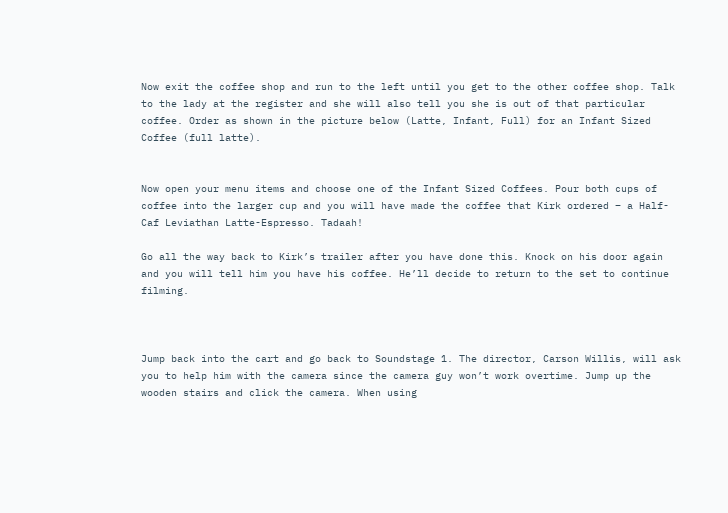Now exit the coffee shop and run to the left until you get to the other coffee shop. Talk to the lady at the register and she will also tell you she is out of that particular coffee. Order as shown in the picture below (Latte, Infant, Full) for an Infant Sized Coffee (full latte).


Now open your menu items and choose one of the Infant Sized Coffees. Pour both cups of coffee into the larger cup and you will have made the coffee that Kirk ordered – a Half-Caf Leviathan Latte-Espresso. Tadaah!

Go all the way back to Kirk’s trailer after you have done this. Knock on his door again and you will tell him you have his coffee. He’ll decide to return to the set to continue filming.



Jump back into the cart and go back to Soundstage 1. The director, Carson Willis, will ask you to help him with the camera since the camera guy won’t work overtime. Jump up the wooden stairs and click the camera. When using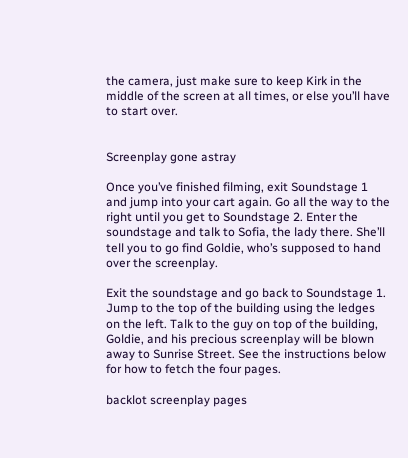the camera, just make sure to keep Kirk in the middle of the screen at all times, or else you’ll have to start over.


Screenplay gone astray

Once you’ve finished filming, exit Soundstage 1 and jump into your cart again. Go all the way to the right until you get to Soundstage 2. Enter the soundstage and talk to Sofia, the lady there. She’ll tell you to go find Goldie, who’s supposed to hand over the screenplay.

Exit the soundstage and go back to Soundstage 1. Jump to the top of the building using the ledges on the left. Talk to the guy on top of the building, Goldie, and his precious screenplay will be blown away to Sunrise Street. See the instructions below for how to fetch the four pages.

backlot screenplay pages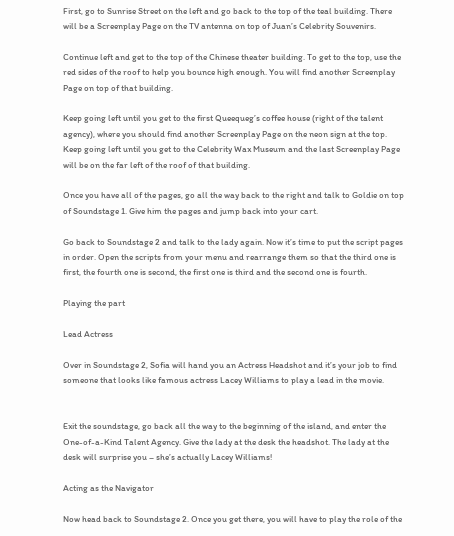First, go to Sunrise Street on the left and go back to the top of the teal building. There will be a Screenplay Page on the TV antenna on top of Juan’s Celebrity Souvenirs.

Continue left and get to the top of the Chinese theater building. To get to the top, use the red sides of the roof to help you bounce high enough. You will find another Screenplay Page on top of that building.

Keep going left until you get to the first Queequeg’s coffee house (right of the talent agency), where you should find another Screenplay Page on the neon sign at the top. Keep going left until you get to the Celebrity Wax Museum and the last Screenplay Page will be on the far left of the roof of that building.

Once you have all of the pages, go all the way back to the right and talk to Goldie on top of Soundstage 1. Give him the pages and jump back into your cart.

Go back to Soundstage 2 and talk to the lady again. Now it’s time to put the script pages in order. Open the scripts from your menu and rearrange them so that the third one is first, the fourth one is second, the first one is third and the second one is fourth.

Playing the part

Lead Actress

Over in Soundstage 2, Sofia will hand you an Actress Headshot and it’s your job to find someone that looks like famous actress Lacey Williams to play a lead in the movie.


Exit the soundstage, go back all the way to the beginning of the island, and enter the One-of-a-Kind Talent Agency. Give the lady at the desk the headshot. The lady at the desk will surprise you – she’s actually Lacey Williams!

Acting as the Navigator

Now head back to Soundstage 2. Once you get there, you will have to play the role of the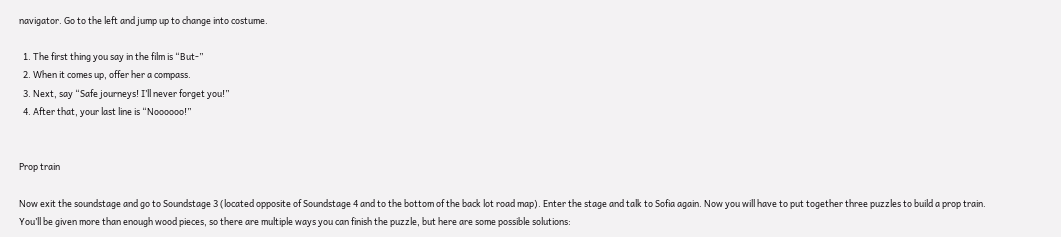navigator. Go to the left and jump up to change into costume.

  1. The first thing you say in the film is “But-”
  2. When it comes up, offer her a compass.
  3. Next, say “Safe journeys! I’ll never forget you!”
  4. After that, your last line is “Noooooo!”


Prop train

Now exit the soundstage and go to Soundstage 3 (located opposite of Soundstage 4 and to the bottom of the back lot road map). Enter the stage and talk to Sofia again. Now you will have to put together three puzzles to build a prop train. You’ll be given more than enough wood pieces, so there are multiple ways you can finish the puzzle, but here are some possible solutions: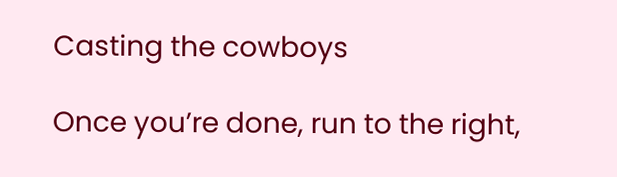Casting the cowboys

Once you’re done, run to the right,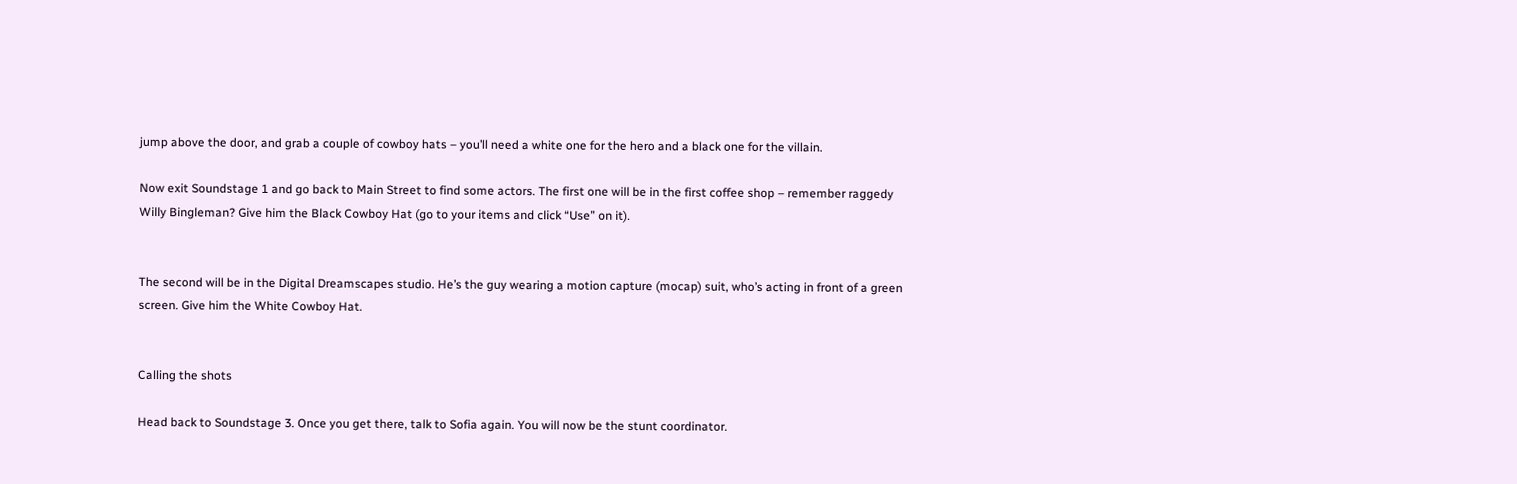jump above the door, and grab a couple of cowboy hats – you’ll need a white one for the hero and a black one for the villain.

Now exit Soundstage 1 and go back to Main Street to find some actors. The first one will be in the first coffee shop – remember raggedy Willy Bingleman? Give him the Black Cowboy Hat (go to your items and click “Use” on it).


The second will be in the Digital Dreamscapes studio. He’s the guy wearing a motion capture (mocap) suit, who’s acting in front of a green screen. Give him the White Cowboy Hat.


Calling the shots

Head back to Soundstage 3. Once you get there, talk to Sofia again. You will now be the stunt coordinator.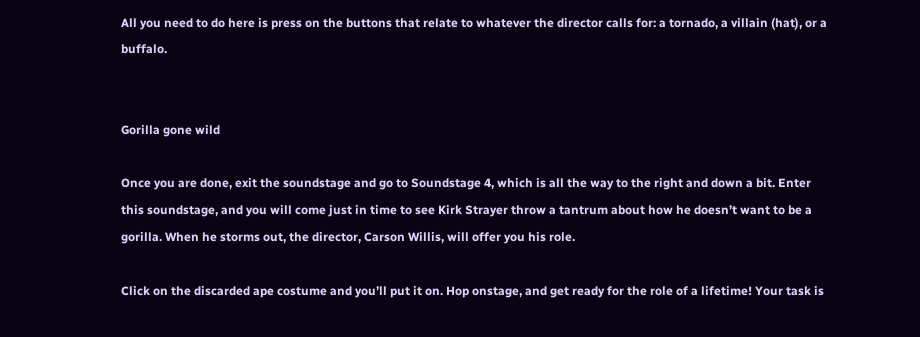All you need to do here is press on the buttons that relate to whatever the director calls for: a tornado, a villain (hat), or a buffalo.


Gorilla gone wild

Once you are done, exit the soundstage and go to Soundstage 4, which is all the way to the right and down a bit. Enter this soundstage, and you will come just in time to see Kirk Strayer throw a tantrum about how he doesn’t want to be a gorilla. When he storms out, the director, Carson Willis, will offer you his role.

Click on the discarded ape costume and you’ll put it on. Hop onstage, and get ready for the role of a lifetime! Your task is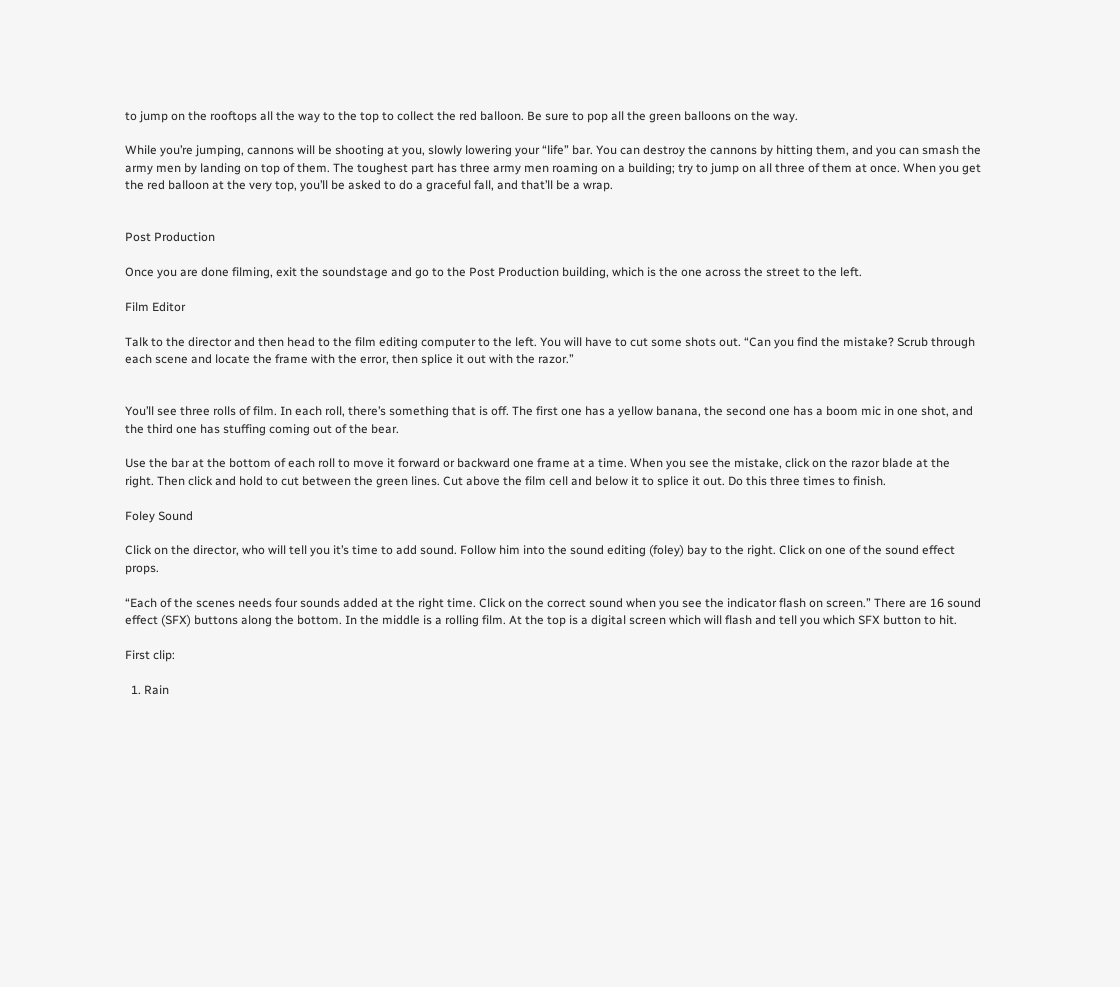to jump on the rooftops all the way to the top to collect the red balloon. Be sure to pop all the green balloons on the way.

While you’re jumping, cannons will be shooting at you, slowly lowering your “life” bar. You can destroy the cannons by hitting them, and you can smash the army men by landing on top of them. The toughest part has three army men roaming on a building; try to jump on all three of them at once. When you get the red balloon at the very top, you’ll be asked to do a graceful fall, and that’ll be a wrap.


Post Production

Once you are done filming, exit the soundstage and go to the Post Production building, which is the one across the street to the left.

Film Editor

Talk to the director and then head to the film editing computer to the left. You will have to cut some shots out. “Can you find the mistake? Scrub through each scene and locate the frame with the error, then splice it out with the razor.”


You’ll see three rolls of film. In each roll, there’s something that is off. The first one has a yellow banana, the second one has a boom mic in one shot, and the third one has stuffing coming out of the bear.

Use the bar at the bottom of each roll to move it forward or backward one frame at a time. When you see the mistake, click on the razor blade at the right. Then click and hold to cut between the green lines. Cut above the film cell and below it to splice it out. Do this three times to finish.

Foley Sound

Click on the director, who will tell you it’s time to add sound. Follow him into the sound editing (foley) bay to the right. Click on one of the sound effect props.

“Each of the scenes needs four sounds added at the right time. Click on the correct sound when you see the indicator flash on screen.” There are 16 sound effect (SFX) buttons along the bottom. In the middle is a rolling film. At the top is a digital screen which will flash and tell you which SFX button to hit.

First clip:

  1. Rain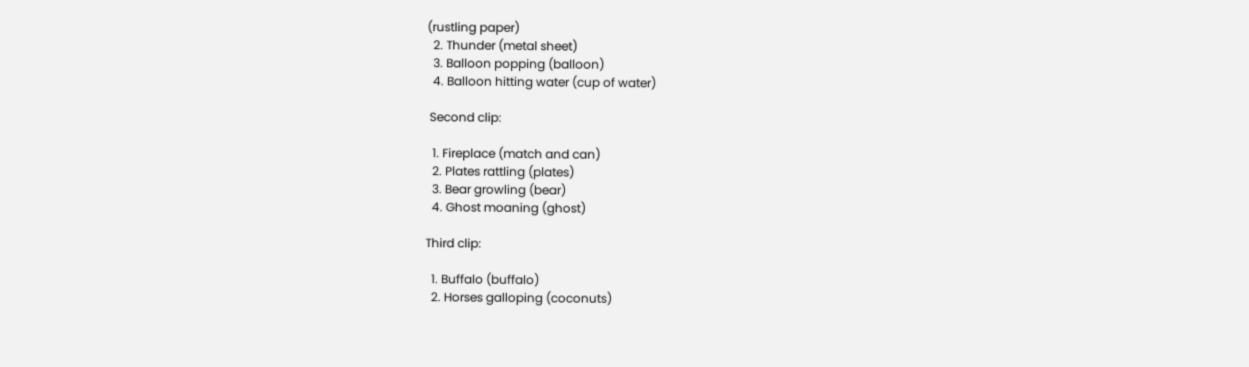(rustling paper)
  2. Thunder (metal sheet)
  3. Balloon popping (balloon)
  4. Balloon hitting water (cup of water)

 Second clip:

  1. Fireplace (match and can)
  2. Plates rattling (plates)
  3. Bear growling (bear)
  4. Ghost moaning (ghost)

Third clip:

  1. Buffalo (buffalo)
  2. Horses galloping (coconuts)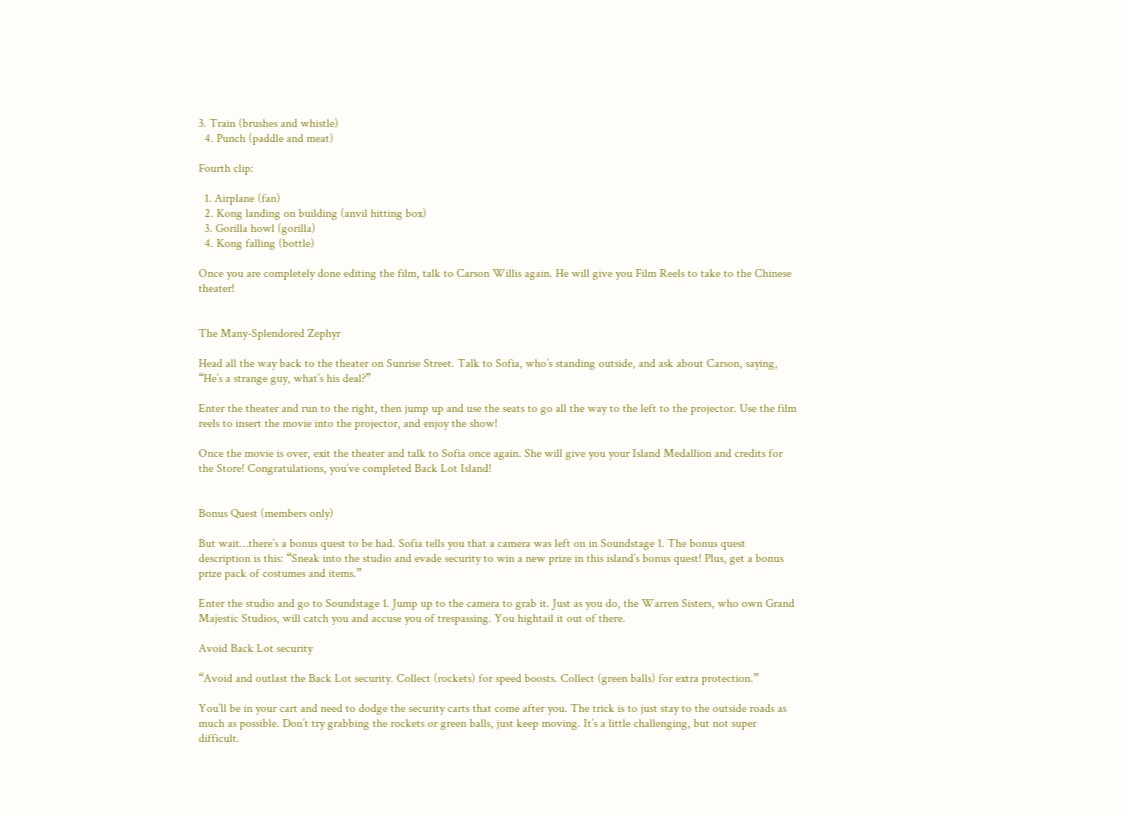3. Train (brushes and whistle)
  4. Punch (paddle and meat)

Fourth clip:

  1. Airplane (fan)
  2. Kong landing on building (anvil hitting box)
  3. Gorilla howl (gorilla)
  4. Kong falling (bottle)

Once you are completely done editing the film, talk to Carson Willis again. He will give you Film Reels to take to the Chinese theater!


The Many-Splendored Zephyr

Head all the way back to the theater on Sunrise Street. Talk to Sofia, who’s standing outside, and ask about Carson, saying, “He’s a strange guy, what’s his deal?”

Enter the theater and run to the right, then jump up and use the seats to go all the way to the left to the projector. Use the film reels to insert the movie into the projector, and enjoy the show!

Once the movie is over, exit the theater and talk to Sofia once again. She will give you your Island Medallion and credits for the Store! Congratulations, you’ve completed Back Lot Island!


Bonus Quest (members only)

But wait…there’s a bonus quest to be had. Sofia tells you that a camera was left on in Soundstage 1. The bonus quest description is this: “Sneak into the studio and evade security to win a new prize in this island’s bonus quest! Plus, get a bonus prize pack of costumes and items.”

Enter the studio and go to Soundstage 1. Jump up to the camera to grab it. Just as you do, the Warren Sisters, who own Grand Majestic Studios, will catch you and accuse you of trespassing. You hightail it out of there.

Avoid Back Lot security

“Avoid and outlast the Back Lot security. Collect (rockets) for speed boosts. Collect (green balls) for extra protection.”

You’ll be in your cart and need to dodge the security carts that come after you. The trick is to just stay to the outside roads as much as possible. Don’t try grabbing the rockets or green balls, just keep moving. It’s a little challenging, but not super difficult.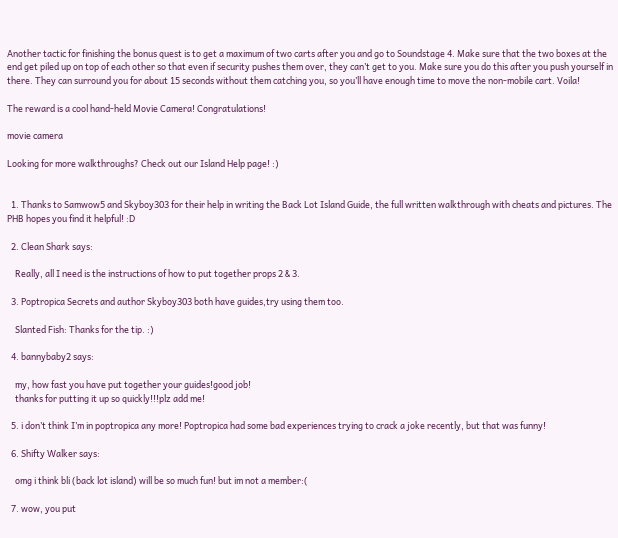Another tactic for finishing the bonus quest is to get a maximum of two carts after you and go to Soundstage 4. Make sure that the two boxes at the end get piled up on top of each other so that even if security pushes them over, they can’t get to you. Make sure you do this after you push yourself in there. They can surround you for about 15 seconds without them catching you, so you’ll have enough time to move the non-mobile cart. Voila!

The reward is a cool hand-held Movie Camera! Congratulations!

movie camera

Looking for more walkthroughs? Check out our Island Help page! :)


  1. Thanks to Samwow5 and Skyboy303 for their help in writing the Back Lot Island Guide, the full written walkthrough with cheats and pictures. The PHB hopes you find it helpful! :D

  2. Clean Shark says:

    Really, all I need is the instructions of how to put together props 2 & 3.

  3. Poptropica Secrets and author Skyboy303 both have guides,try using them too.

    Slanted Fish: Thanks for the tip. :)

  4. bannybaby2 says:

    my, how fast you have put together your guides!good job!
    thanks for putting it up so quickly!!!plz add me!

  5. i don’t think I’m in poptropica any more! Poptropica had some bad experiences trying to crack a joke recently, but that was funny!

  6. Shifty Walker says:

    omg i think bli (back lot island) will be so much fun! but im not a member:(

  7. wow, you put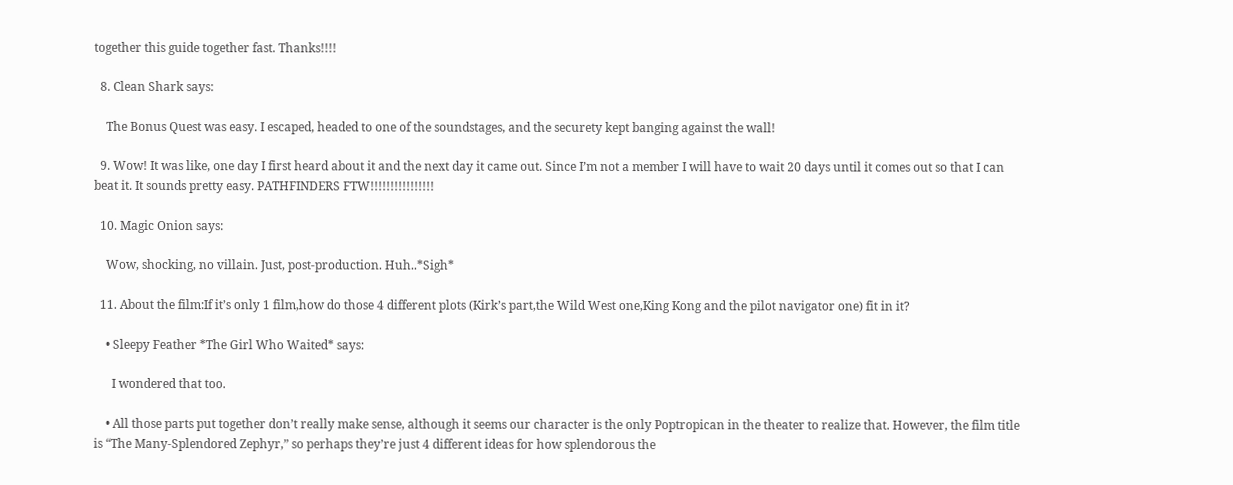together this guide together fast. Thanks!!!!

  8. Clean Shark says:

    The Bonus Quest was easy. I escaped, headed to one of the soundstages, and the securety kept banging against the wall!

  9. Wow! It was like, one day I first heard about it and the next day it came out. Since I’m not a member I will have to wait 20 days until it comes out so that I can beat it. It sounds pretty easy. PATHFINDERS FTW!!!!!!!!!!!!!!!!

  10. Magic Onion says:

    Wow, shocking, no villain. Just, post-production. Huh..*Sigh*

  11. About the film:If it’s only 1 film,how do those 4 different plots (Kirk’s part,the Wild West one,King Kong and the pilot navigator one) fit in it?

    • Sleepy Feather *The Girl Who Waited* says:

      I wondered that too.

    • All those parts put together don’t really make sense, although it seems our character is the only Poptropican in the theater to realize that. However, the film title is “The Many-Splendored Zephyr,” so perhaps they’re just 4 different ideas for how splendorous the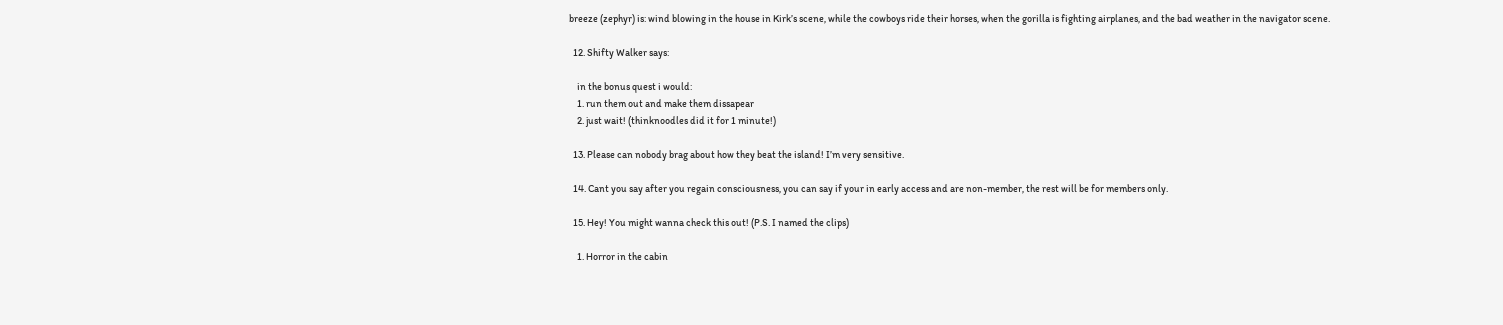breeze (zephyr) is: wind blowing in the house in Kirk’s scene, while the cowboys ride their horses, when the gorilla is fighting airplanes, and the bad weather in the navigator scene.

  12. Shifty Walker says:

    in the bonus quest i would:
    1. run them out and make them dissapear
    2. just wait! (thinknoodles did it for 1 minute!)

  13. Please can nobody brag about how they beat the island! I’m very sensitive.

  14. Cant you say after you regain consciousness, you can say if your in early access and are non-member, the rest will be for members only.

  15. Hey! You might wanna check this out! (P.S. I named the clips)

    1. Horror in the cabin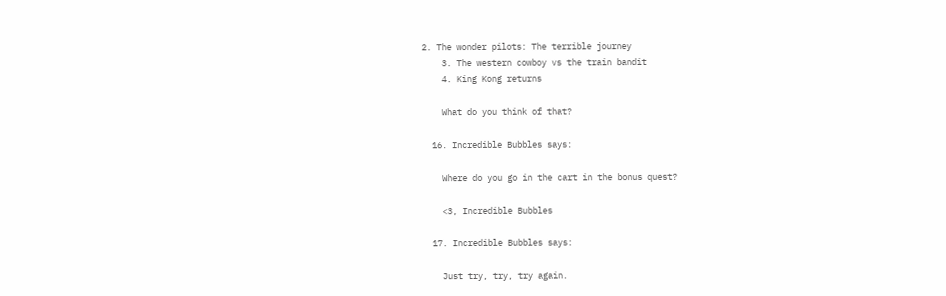2. The wonder pilots: The terrible journey
    3. The western cowboy vs the train bandit
    4. King Kong returns

    What do you think of that?

  16. Incredible Bubbles says:

    Where do you go in the cart in the bonus quest?

    <3, Incredible Bubbles

  17. Incredible Bubbles says:

    Just try, try, try again.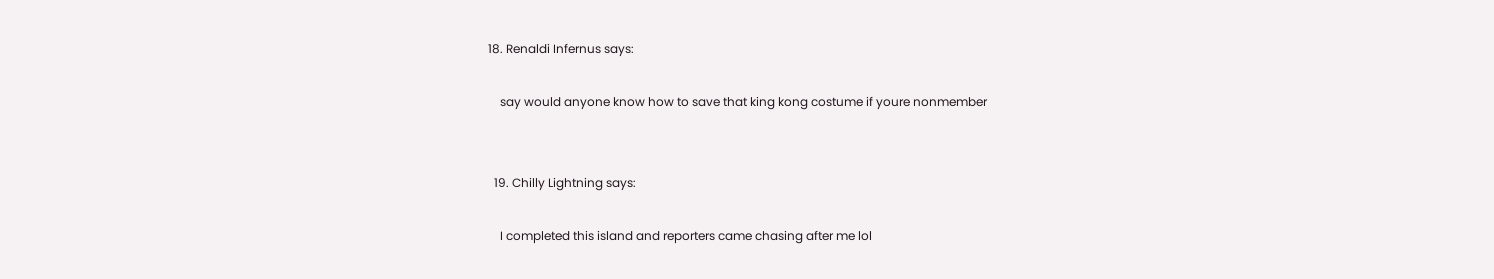18. Renaldi Infernus says:

    say would anyone know how to save that king kong costume if youre nonmember


  19. Chilly Lightning says:

    I completed this island and reporters came chasing after me lol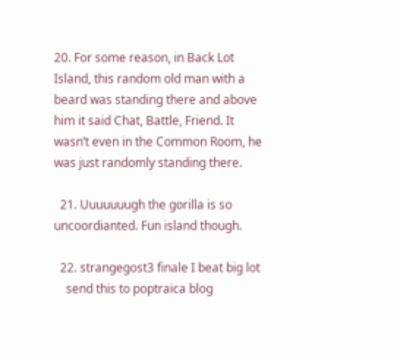20. For some reason, in Back Lot Island, this random old man with a beard was standing there and above him it said Chat, Battle, Friend. It wasn’t even in the Common Room, he was just randomly standing there.

  21. Uuuuuuugh the gorilla is so uncoordianted. Fun island though.

  22. strangegost3 finale I beat big lot
    send this to poptraica blog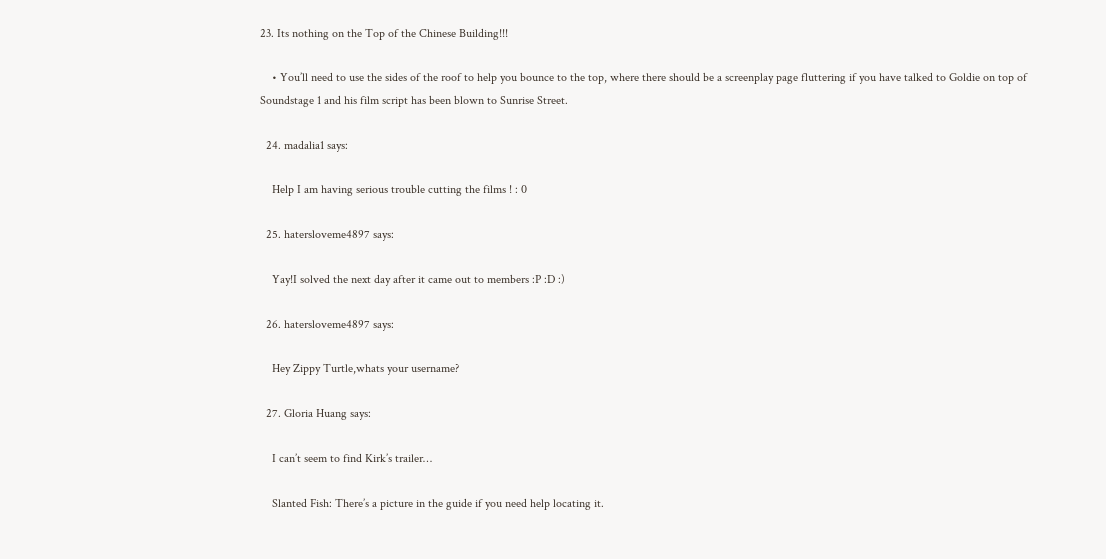23. Its nothing on the Top of the Chinese Building!!!

    • You’ll need to use the sides of the roof to help you bounce to the top, where there should be a screenplay page fluttering if you have talked to Goldie on top of Soundstage 1 and his film script has been blown to Sunrise Street.

  24. madalia1 says:

    Help I am having serious trouble cutting the films ! : 0

  25. hatersloveme4897 says:

    Yay!I solved the next day after it came out to members :P :D :)

  26. hatersloveme4897 says:

    Hey Zippy Turtle,whats your username?

  27. Gloria Huang says:

    I can’t seem to find Kirk’s trailer…

    Slanted Fish: There’s a picture in the guide if you need help locating it.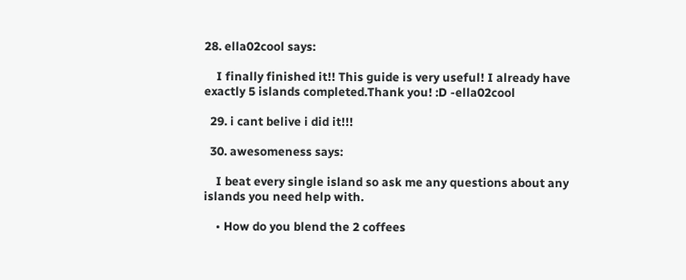28. ella02cool says:

    I finally finished it!! This guide is very useful! I already have exactly 5 islands completed.Thank you! :D -ella02cool

  29. i cant belive i did it!!!

  30. awesomeness says:

    I beat every single island so ask me any questions about any islands you need help with.

    • How do you blend the 2 coffees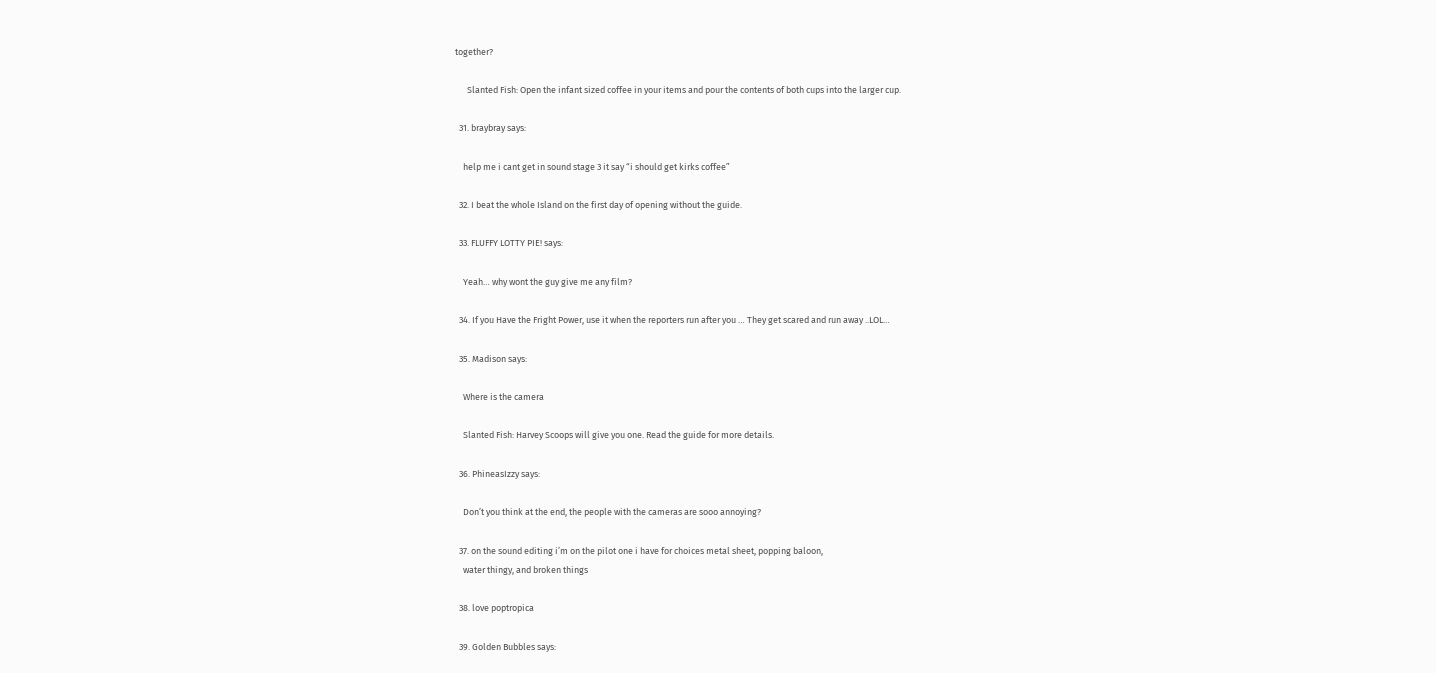together?

      Slanted Fish: Open the infant sized coffee in your items and pour the contents of both cups into the larger cup.

  31. braybray says:

    help me i cant get in sound stage 3 it say “i should get kirks coffee”

  32. I beat the whole Island on the first day of opening without the guide.

  33. FLUFFY LOTTY PIE! says:

    Yeah… why wont the guy give me any film?

  34. If you Have the Fright Power, use it when the reporters run after you … They get scared and run away ..LOL…

  35. Madison says:

    Where is the camera

    Slanted Fish: Harvey Scoops will give you one. Read the guide for more details.

  36. PhineasIzzy says:

    Don’t you think at the end, the people with the cameras are sooo annoying?

  37. on the sound editing i’m on the pilot one i have for choices metal sheet, popping baloon,
    water thingy, and broken things

  38. love poptropica

  39. Golden Bubbles says: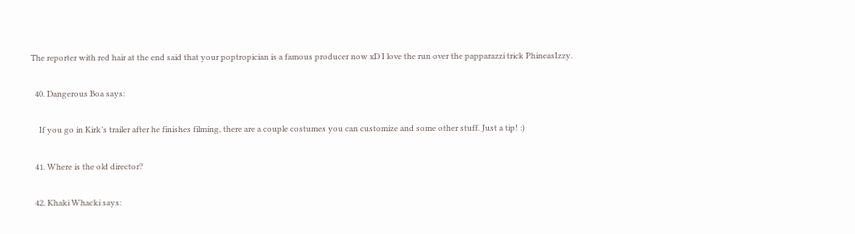The reporter with red hair at the end said that your poptropician is a famous producer now xD I love the run over the papparazzi trick PhineasIzzy.

  40. Dangerous Boa says:

    If you go in Kirk’s trailer after he finishes filming, there are a couple costumes you can customize and some other stuff. Just a tip! :)

  41. Where is the old director?

  42. Khaki Whacki says: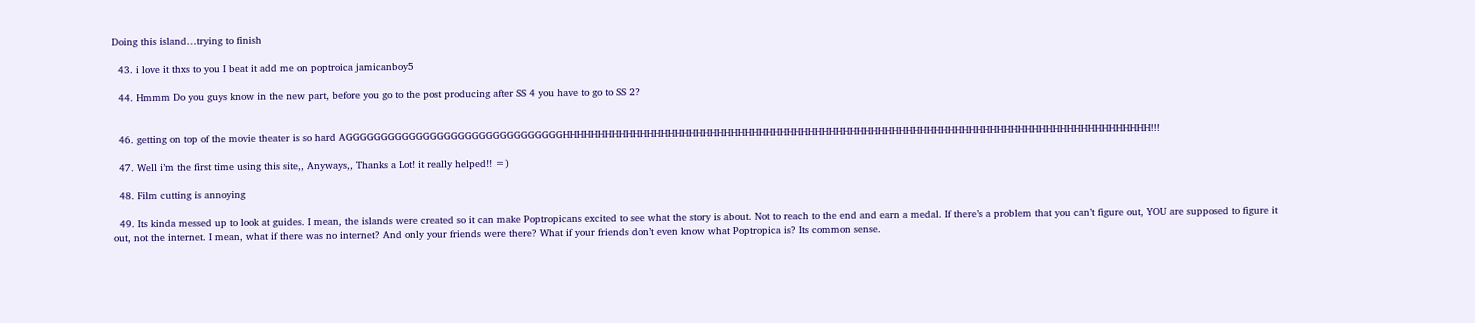Doing this island…trying to finish

  43. i love it thxs to you I beat it add me on poptroica jamicanboy5

  44. Hmmm Do you guys know in the new part, before you go to the post producing after SS 4 you have to go to SS 2?


  46. getting on top of the movie theater is so hard AGGGGGGGGGGGGGGGGGGGGGGGGGGGGGGGHHHHHHHHHHHHHHHHHHHHHHHHHHHHHHHHHHHHHHHHHHHHHHHHHHHHHHHHHHHHHHHHHHHHHHHHHHHHHHHHHHHH!!!

  47. Well i’m the first time using this site,, Anyways,, Thanks a Lot! it really helped!! =)

  48. Film cutting is annoying

  49. Its kinda messed up to look at guides. I mean, the islands were created so it can make Poptropicans excited to see what the story is about. Not to reach to the end and earn a medal. If there’s a problem that you can’t figure out, YOU are supposed to figure it out, not the internet. I mean, what if there was no internet? And only your friends were there? What if your friends don’t even know what Poptropica is? Its common sense.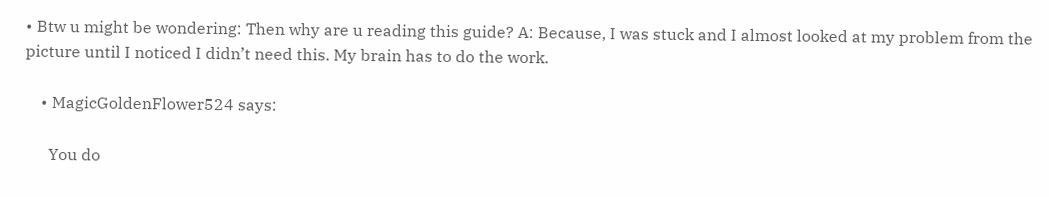• Btw u might be wondering: Then why are u reading this guide? A: Because, I was stuck and I almost looked at my problem from the picture until I noticed I didn’t need this. My brain has to do the work.

    • MagicGoldenFlower524 says:

      You do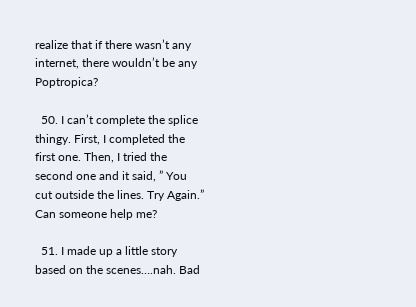realize that if there wasn’t any internet, there wouldn’t be any Poptropica?

  50. I can’t complete the splice thingy. First, I completed the first one. Then, I tried the second one and it said, ” You cut outside the lines. Try Again.” Can someone help me?

  51. I made up a little story based on the scenes….nah. Bad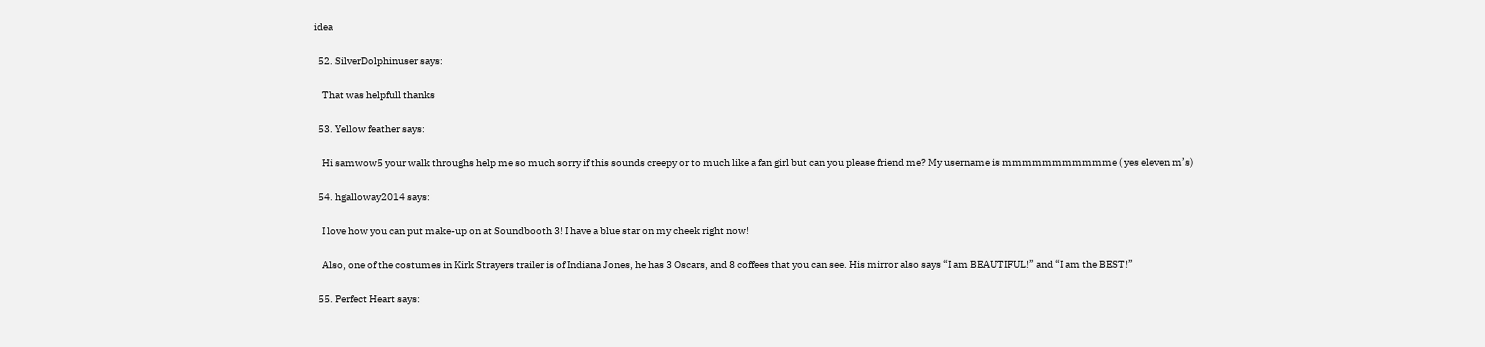idea

  52. SilverDolphinuser says:

    That was helpfull thanks

  53. Yellow feather says:

    Hi samwow5 your walk throughs help me so much sorry if this sounds creepy or to much like a fan girl but can you please friend me? My username is mmmmmmmmmmme ( yes eleven m’s)

  54. hgalloway2014 says:

    I love how you can put make-up on at Soundbooth 3! I have a blue star on my cheek right now!

    Also, one of the costumes in Kirk Strayers trailer is of Indiana Jones, he has 3 Oscars, and 8 coffees that you can see. His mirror also says “I am BEAUTIFUL!” and “I am the BEST!”

  55. Perfect Heart says: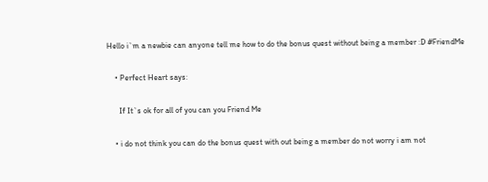Hello i`m a newbie can anyone tell me how to do the bonus quest without being a member :D #FriendMe

    • Perfect Heart says:

      If It`s ok for all of you can you Friend Me

    • i do not think you can do the bonus quest with out being a member do not worry i am not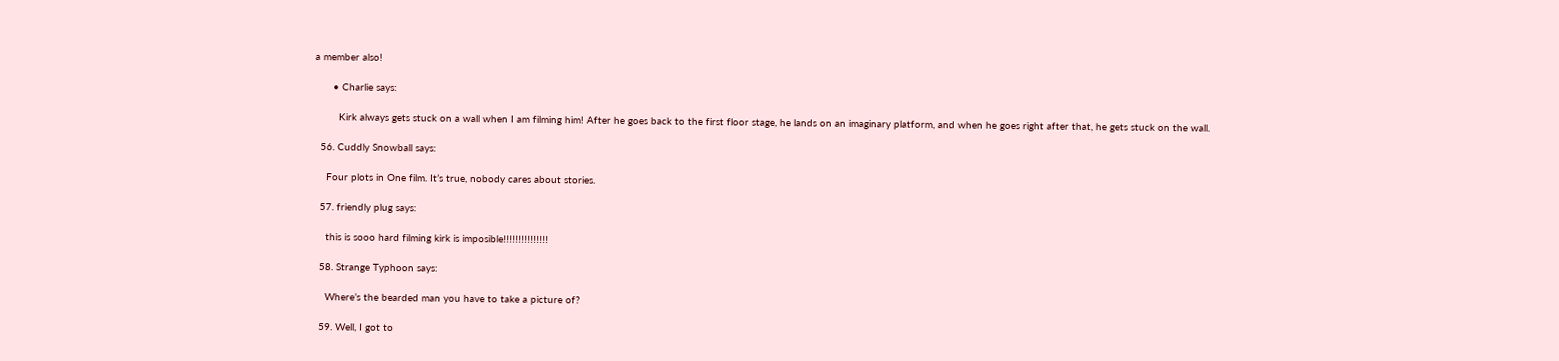a member also!

      • Charlie says:

        Kirk always gets stuck on a wall when I am filming him! After he goes back to the first floor stage, he lands on an imaginary platform, and when he goes right after that, he gets stuck on the wall.

  56. Cuddly Snowball says:

    Four plots in One film. It’s true, nobody cares about stories.

  57. friendly plug says:

    this is sooo hard filming kirk is imposible!!!!!!!!!!!!!!!

  58. Strange Typhoon says:

    Where’s the bearded man you have to take a picture of?

  59. Well, I got to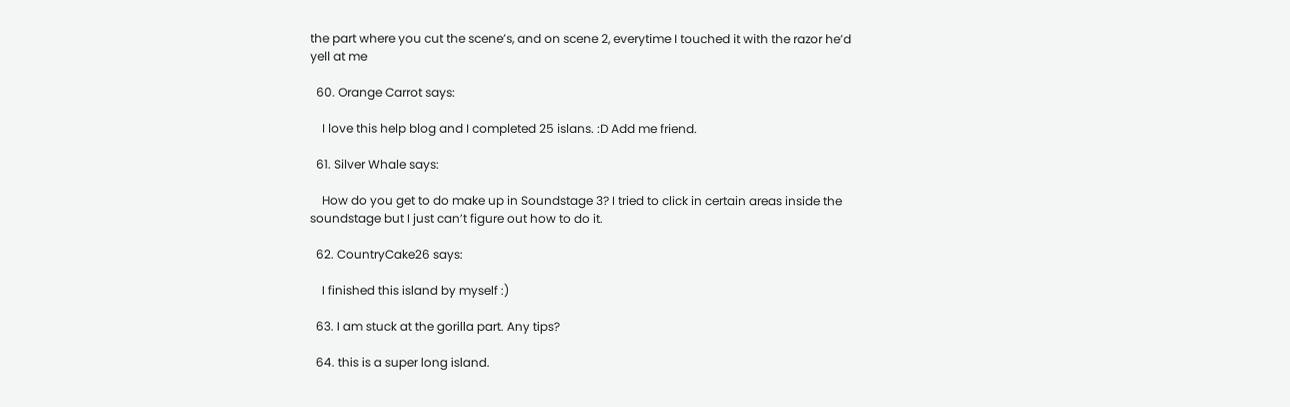the part where you cut the scene’s, and on scene 2, everytime I touched it with the razor he’d yell at me

  60. Orange Carrot says:

    I love this help blog and I completed 25 islans. :D Add me friend.

  61. Silver Whale says:

    How do you get to do make up in Soundstage 3? I tried to click in certain areas inside the soundstage but I just can’t figure out how to do it.

  62. CountryCake26 says:

    I finished this island by myself :)

  63. I am stuck at the gorilla part. Any tips?

  64. this is a super long island.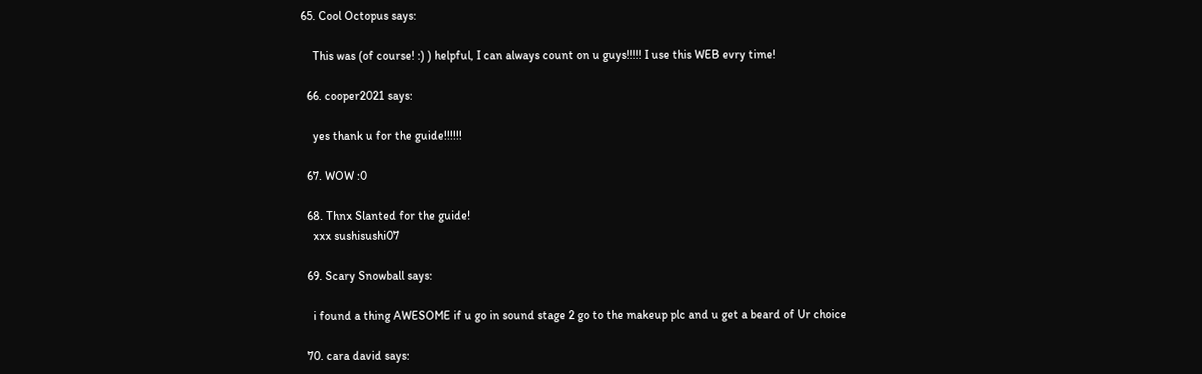65. Cool Octopus says:

    This was (of course! :) ) helpful, I can always count on u guys!!!!! I use this WEB evry time!

  66. cooper2021 says:

    yes thank u for the guide!!!!!!

  67. WOW :0

  68. Thnx Slanted for the guide!
    xxx sushisushi07

  69. Scary Snowball says:

    i found a thing AWESOME if u go in sound stage 2 go to the makeup plc and u get a beard of Ur choice

  70. cara david says: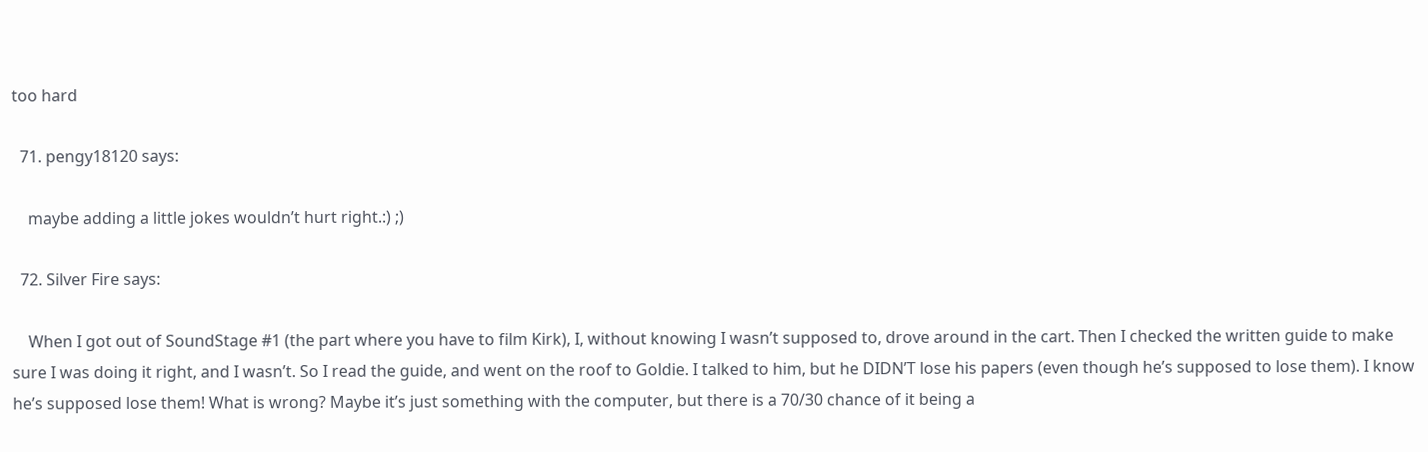too hard

  71. pengy18120 says:

    maybe adding a little jokes wouldn’t hurt right.:) ;)

  72. Silver Fire says:

    When I got out of SoundStage #1 (the part where you have to film Kirk), I, without knowing I wasn’t supposed to, drove around in the cart. Then I checked the written guide to make sure I was doing it right, and I wasn’t. So I read the guide, and went on the roof to Goldie. I talked to him, but he DIDN’T lose his papers (even though he’s supposed to lose them). I know he’s supposed lose them! What is wrong? Maybe it’s just something with the computer, but there is a 70/30 chance of it being a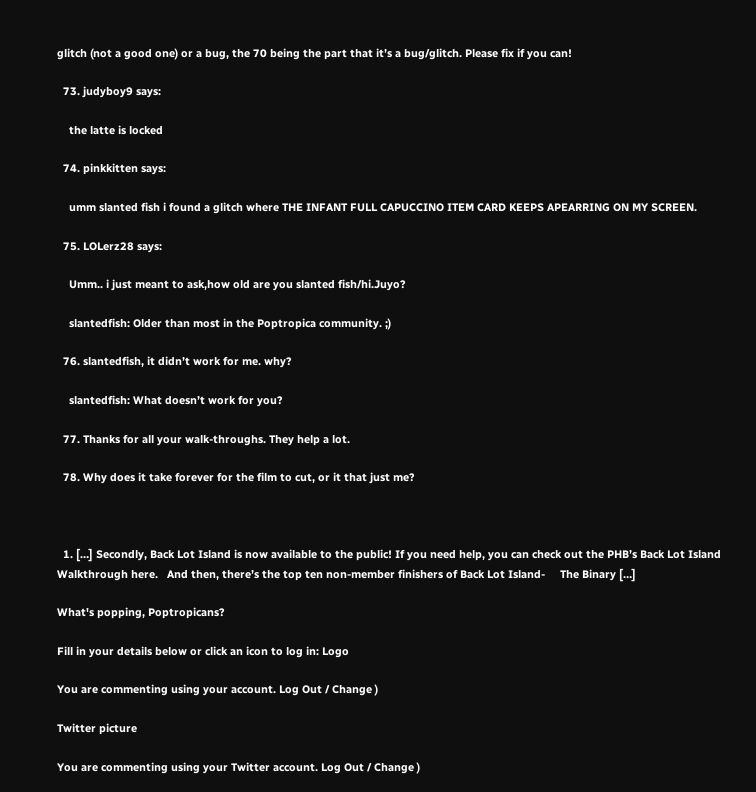glitch (not a good one) or a bug, the 70 being the part that it’s a bug/glitch. Please fix if you can!

  73. judyboy9 says:

    the latte is locked

  74. pinkkitten says:

    umm slanted fish i found a glitch where THE INFANT FULL CAPUCCINO ITEM CARD KEEPS APEARRING ON MY SCREEN.

  75. LOLerz28 says:

    Umm.. i just meant to ask,how old are you slanted fish/hi.Juyo?

    slantedfish: Older than most in the Poptropica community. ;)

  76. slantedfish, it didn’t work for me. why?

    slantedfish: What doesn’t work for you?

  77. Thanks for all your walk-throughs. They help a lot.

  78. Why does it take forever for the film to cut, or it that just me?



  1. […] Secondly, Back Lot Island is now available to the public! If you need help, you can check out the PHB’s Back Lot Island Walkthrough here.   And then, there’s the top ten non-member finishers of Back Lot Island-     The Binary […]

What's popping, Poptropicans?

Fill in your details below or click an icon to log in: Logo

You are commenting using your account. Log Out / Change )

Twitter picture

You are commenting using your Twitter account. Log Out / Change )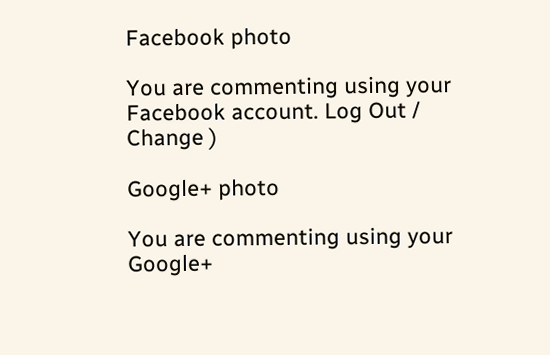Facebook photo

You are commenting using your Facebook account. Log Out / Change )

Google+ photo

You are commenting using your Google+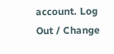account. Log Out / Change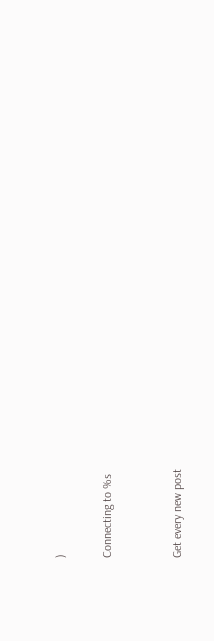)

Connecting to %s


Get every new post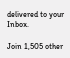delivered to your Inbox.

Join 1,505 other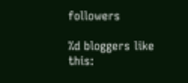followers

%d bloggers like this: